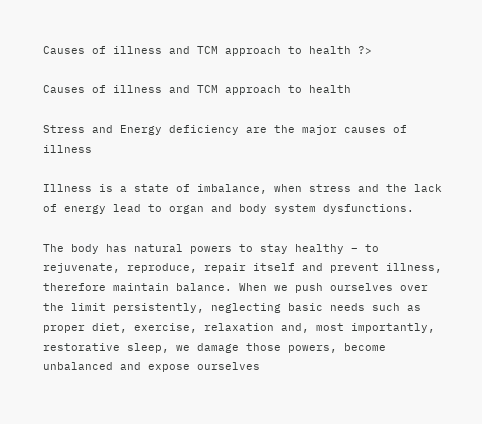Causes of illness and TCM approach to health ?>

Causes of illness and TCM approach to health

Stress and Energy deficiency are the major causes of illness

Illness is a state of imbalance, when stress and the lack of energy lead to organ and body system dysfunctions.

The body has natural powers to stay healthy – to rejuvenate, reproduce, repair itself and prevent illness, therefore maintain balance. When we push ourselves over the limit persistently, neglecting basic needs such as proper diet, exercise, relaxation and, most importantly, restorative sleep, we damage those powers, become unbalanced and expose ourselves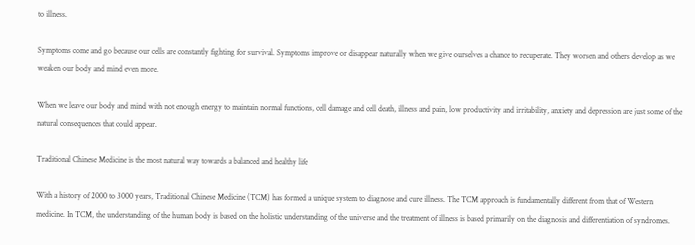to illness.

Symptoms come and go because our cells are constantly fighting for survival. Symptoms improve or disappear naturally when we give ourselves a chance to recuperate. They worsen and others develop as we weaken our body and mind even more.

When we leave our body and mind with not enough energy to maintain normal functions, cell damage and cell death, illness and pain, low productivity and irritability, anxiety and depression are just some of the natural consequences that could appear.

Traditional Chinese Medicine is the most natural way towards a balanced and healthy life

With a history of 2000 to 3000 years, Traditional Chinese Medicine (TCM) has formed a unique system to diagnose and cure illness. The TCM approach is fundamentally different from that of Western medicine. In TCM, the understanding of the human body is based on the holistic understanding of the universe and the treatment of illness is based primarily on the diagnosis and differentiation of syndromes.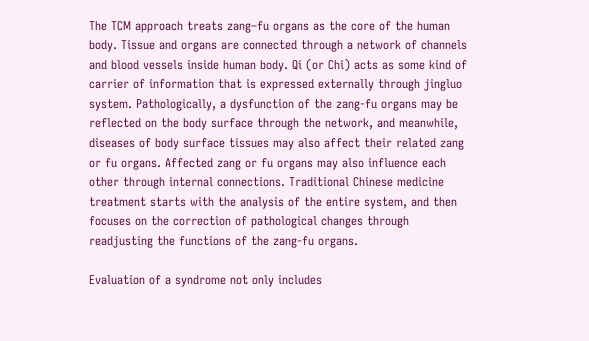The TCM approach treats zang–fu organs as the core of the human body. Tissue and organs are connected through a network of channels and blood vessels inside human body. Qi (or Chi) acts as some kind of carrier of information that is expressed externally through jingluo system. Pathologically, a dysfunction of the zang-fu organs may be reflected on the body surface through the network, and meanwhile, diseases of body surface tissues may also affect their related zang or fu organs. Affected zang or fu organs may also influence each other through internal connections. Traditional Chinese medicine treatment starts with the analysis of the entire system, and then focuses on the correction of pathological changes through readjusting the functions of the zang-fu organs.

Evaluation of a syndrome not only includes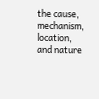the cause, mechanism, location, and nature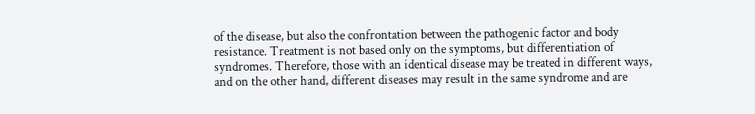of the disease, but also the confrontation between the pathogenic factor and body resistance. Treatment is not based only on the symptoms, but differentiation of syndromes. Therefore, those with an identical disease may be treated in different ways, and on the other hand, different diseases may result in the same syndrome and are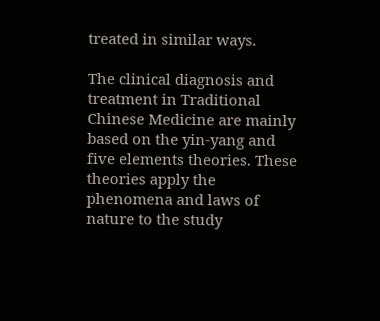treated in similar ways.

The clinical diagnosis and treatment in Traditional Chinese Medicine are mainly based on the yin-yang and five elements theories. These theories apply the phenomena and laws of nature to the study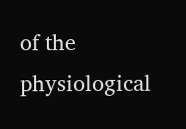of the physiological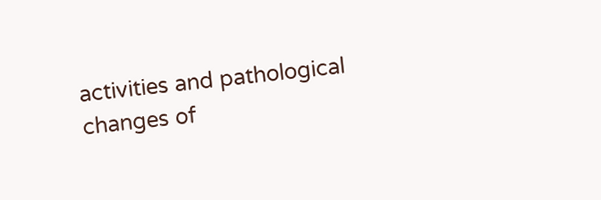activities and pathological changes of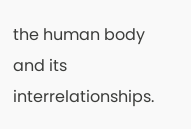the human body and its interrelationships.